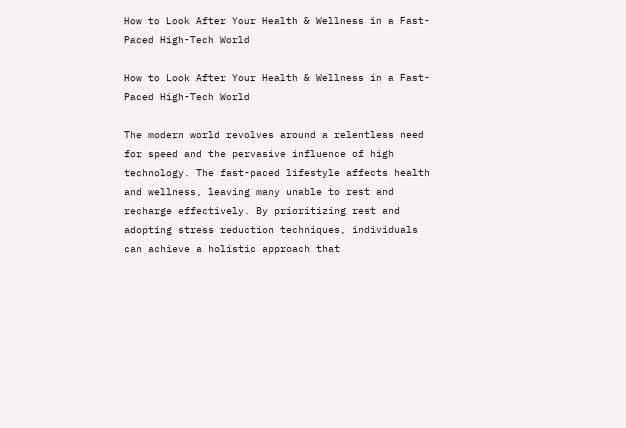How to Look After Your Health & Wellness in a Fast-Paced High-Tech World

How to Look After Your Health & Wellness in a Fast-Paced High-Tech World

The modern world revolves around a relentless need for speed and the pervasive influence of high technology. The fast-paced lifestyle affects health and wellness, leaving many unable to rest and recharge effectively. By prioritizing rest and adopting stress reduction techniques, individuals can achieve a holistic approach that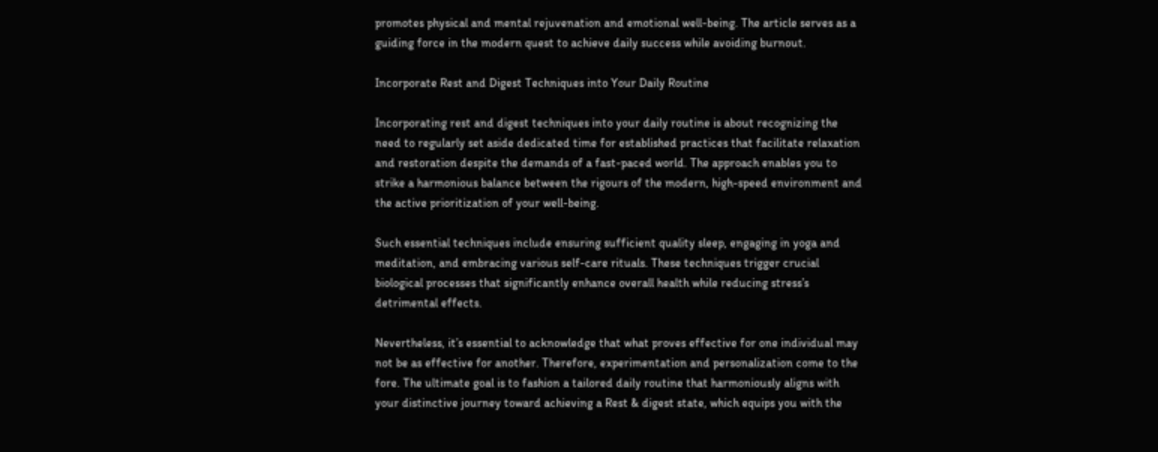promotes physical and mental rejuvenation and emotional well-being. The article serves as a guiding force in the modern quest to achieve daily success while avoiding burnout.

Incorporate Rest and Digest Techniques into Your Daily Routine

Incorporating rest and digest techniques into your daily routine is about recognizing the need to regularly set aside dedicated time for established practices that facilitate relaxation and restoration despite the demands of a fast-paced world. The approach enables you to strike a harmonious balance between the rigours of the modern, high-speed environment and the active prioritization of your well-being.

Such essential techniques include ensuring sufficient quality sleep, engaging in yoga and meditation, and embracing various self-care rituals. These techniques trigger crucial biological processes that significantly enhance overall health while reducing stress’s detrimental effects.

Nevertheless, it’s essential to acknowledge that what proves effective for one individual may not be as effective for another. Therefore, experimentation and personalization come to the fore. The ultimate goal is to fashion a tailored daily routine that harmoniously aligns with your distinctive journey toward achieving a Rest & digest state, which equips you with the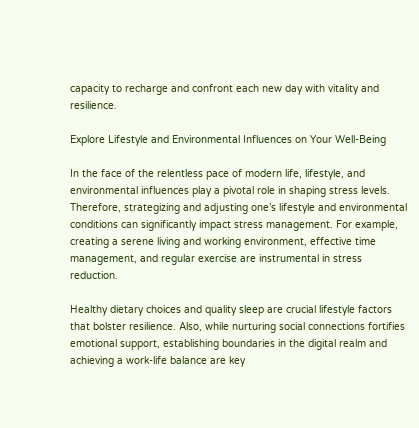capacity to recharge and confront each new day with vitality and resilience.

Explore Lifestyle and Environmental Influences on Your Well-Being

In the face of the relentless pace of modern life, lifestyle, and environmental influences play a pivotal role in shaping stress levels. Therefore, strategizing and adjusting one’s lifestyle and environmental conditions can significantly impact stress management. For example, creating a serene living and working environment, effective time management, and regular exercise are instrumental in stress reduction.

Healthy dietary choices and quality sleep are crucial lifestyle factors that bolster resilience. Also, while nurturing social connections fortifies emotional support, establishing boundaries in the digital realm and achieving a work-life balance are key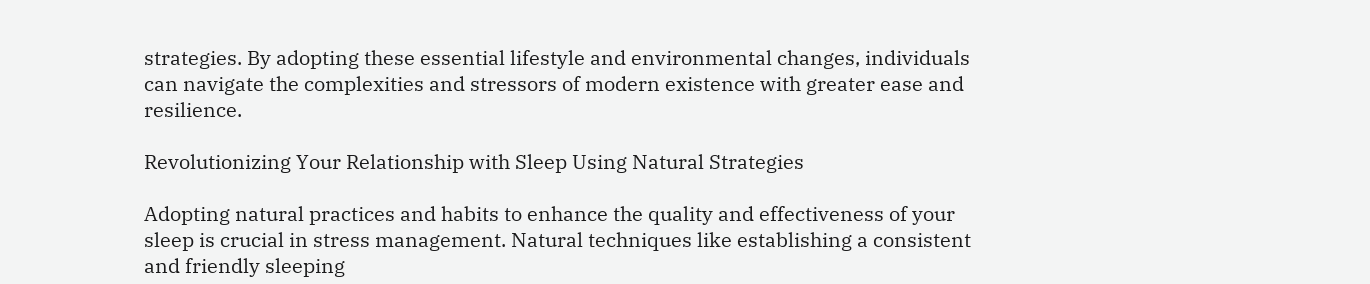strategies. By adopting these essential lifestyle and environmental changes, individuals can navigate the complexities and stressors of modern existence with greater ease and resilience.

Revolutionizing Your Relationship with Sleep Using Natural Strategies

Adopting natural practices and habits to enhance the quality and effectiveness of your sleep is crucial in stress management. Natural techniques like establishing a consistent and friendly sleeping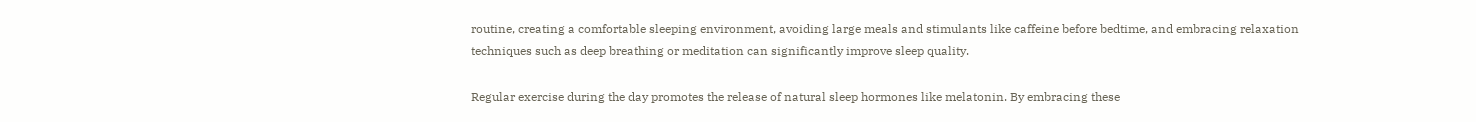routine, creating a comfortable sleeping environment, avoiding large meals and stimulants like caffeine before bedtime, and embracing relaxation techniques such as deep breathing or meditation can significantly improve sleep quality.

Regular exercise during the day promotes the release of natural sleep hormones like melatonin. By embracing these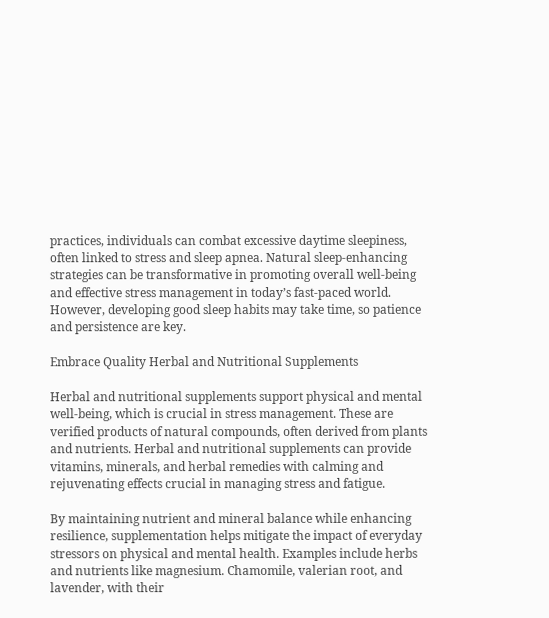practices, individuals can combat excessive daytime sleepiness, often linked to stress and sleep apnea. Natural sleep-enhancing strategies can be transformative in promoting overall well-being and effective stress management in today’s fast-paced world. However, developing good sleep habits may take time, so patience and persistence are key.

Embrace Quality Herbal and Nutritional Supplements

Herbal and nutritional supplements support physical and mental well-being, which is crucial in stress management. These are verified products of natural compounds, often derived from plants and nutrients. Herbal and nutritional supplements can provide vitamins, minerals, and herbal remedies with calming and rejuvenating effects crucial in managing stress and fatigue.

By maintaining nutrient and mineral balance while enhancing resilience, supplementation helps mitigate the impact of everyday stressors on physical and mental health. Examples include herbs and nutrients like magnesium. Chamomile, valerian root, and lavender, with their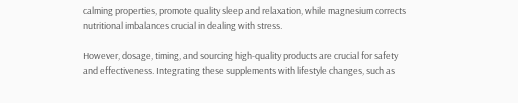calming properties, promote quality sleep and relaxation, while magnesium corrects nutritional imbalances crucial in dealing with stress.

However, dosage, timing, and sourcing high-quality products are crucial for safety and effectiveness. Integrating these supplements with lifestyle changes, such as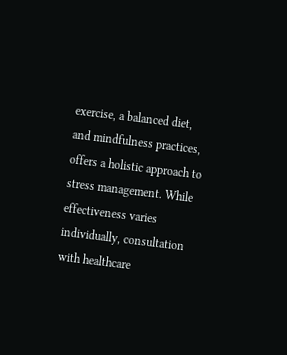exercise, a balanced diet, and mindfulness practices, offers a holistic approach to stress management. While effectiveness varies individually, consultation with healthcare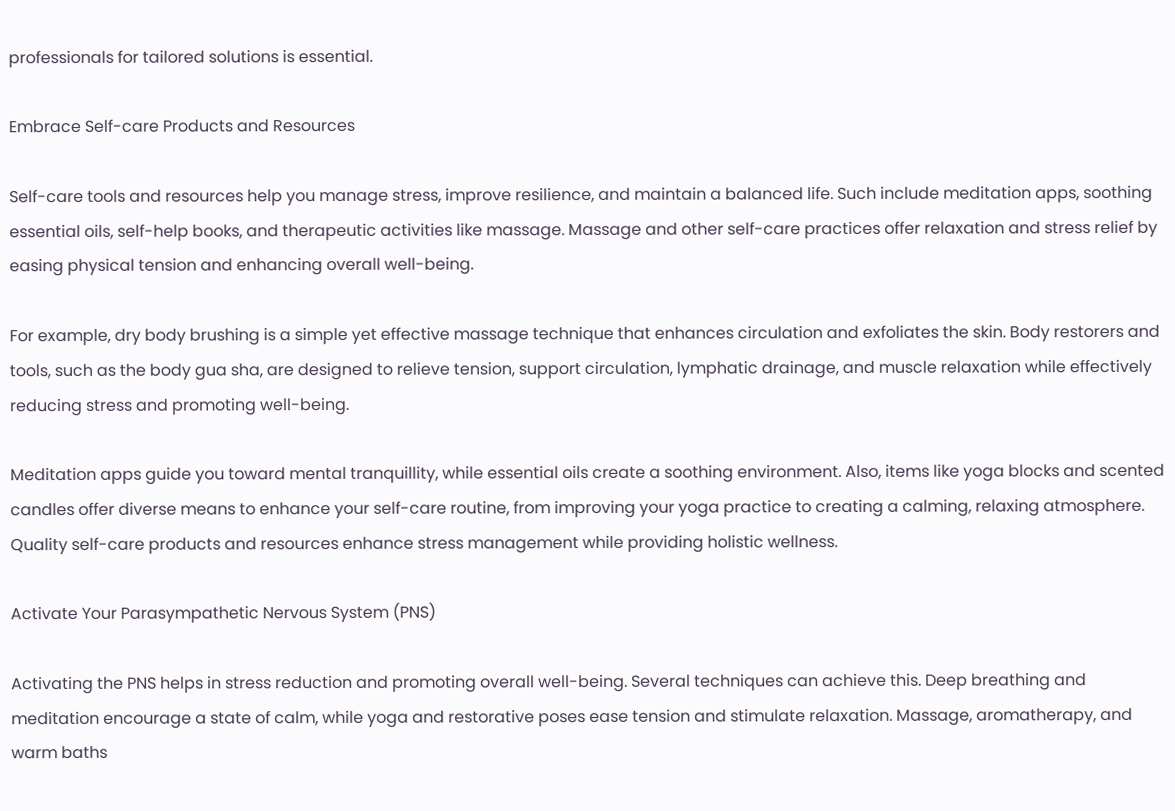professionals for tailored solutions is essential.

Embrace Self-care Products and Resources

Self-care tools and resources help you manage stress, improve resilience, and maintain a balanced life. Such include meditation apps, soothing essential oils, self-help books, and therapeutic activities like massage. Massage and other self-care practices offer relaxation and stress relief by easing physical tension and enhancing overall well-being.

For example, dry body brushing is a simple yet effective massage technique that enhances circulation and exfoliates the skin. Body restorers and tools, such as the body gua sha, are designed to relieve tension, support circulation, lymphatic drainage, and muscle relaxation while effectively reducing stress and promoting well-being.

Meditation apps guide you toward mental tranquillity, while essential oils create a soothing environment. Also, items like yoga blocks and scented candles offer diverse means to enhance your self-care routine, from improving your yoga practice to creating a calming, relaxing atmosphere. Quality self-care products and resources enhance stress management while providing holistic wellness.

Activate Your Parasympathetic Nervous System (PNS)

Activating the PNS helps in stress reduction and promoting overall well-being. Several techniques can achieve this. Deep breathing and meditation encourage a state of calm, while yoga and restorative poses ease tension and stimulate relaxation. Massage, aromatherapy, and warm baths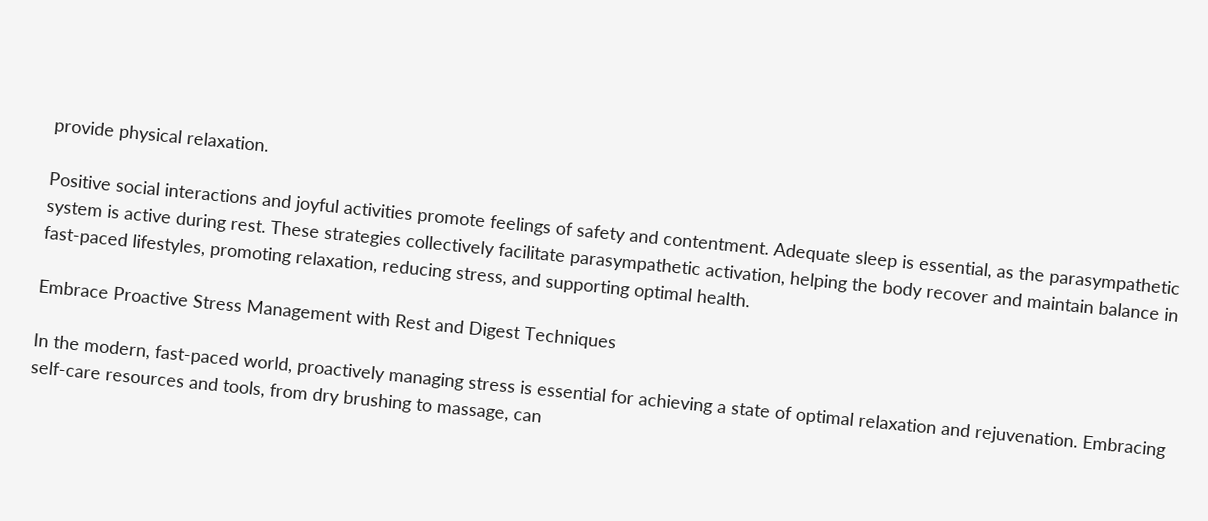provide physical relaxation.

Positive social interactions and joyful activities promote feelings of safety and contentment. Adequate sleep is essential, as the parasympathetic system is active during rest. These strategies collectively facilitate parasympathetic activation, helping the body recover and maintain balance in fast-paced lifestyles, promoting relaxation, reducing stress, and supporting optimal health.

Embrace Proactive Stress Management with Rest and Digest Techniques

In the modern, fast-paced world, proactively managing stress is essential for achieving a state of optimal relaxation and rejuvenation. Embracing self-care resources and tools, from dry brushing to massage, can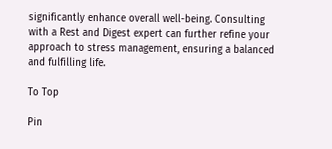significantly enhance overall well-being. Consulting with a Rest and Digest expert can further refine your approach to stress management, ensuring a balanced and fulfilling life.

To Top

Pin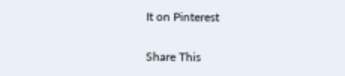It on Pinterest

Share This